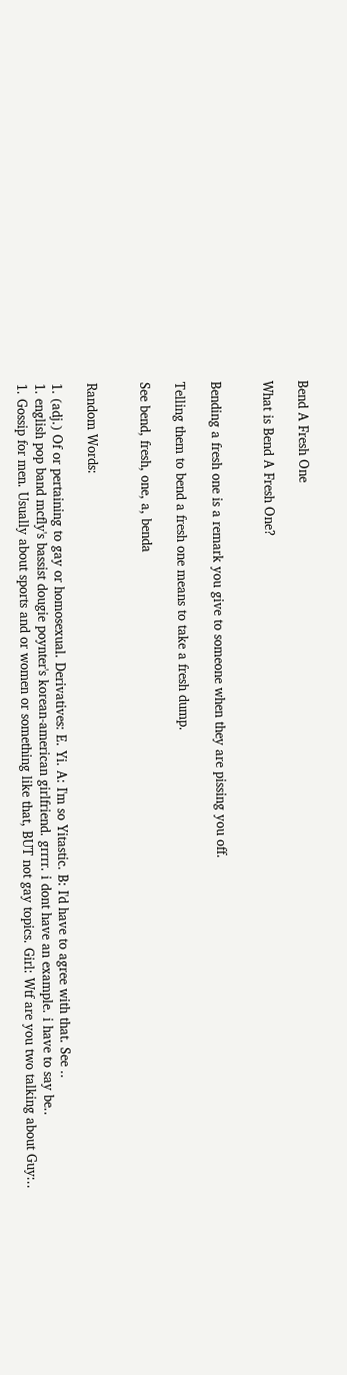Bend A Fresh One

What is Bend A Fresh One?


Bending a fresh one is a remark you give to someone when they are pissing you off.

Telling them to bend a fresh one means to take a fresh dump.

See bend, fresh, one, a, benda


Random Words:

1. (adj.) Of or pertaining to gay or homosexual. Derivatives: E. Yi. A: I'm so Yitastic. B: I'd have to agree with that. See ..
1. english pop band mcfly's bassist dougie poynter's korean-american girlfriend. grrrr. i dont have an example. i have to say be..
1. Gossip for men. Usually about sports and or women or something like that, BUT not gay topics. Girl: Wtf are you two talking about Guy:..